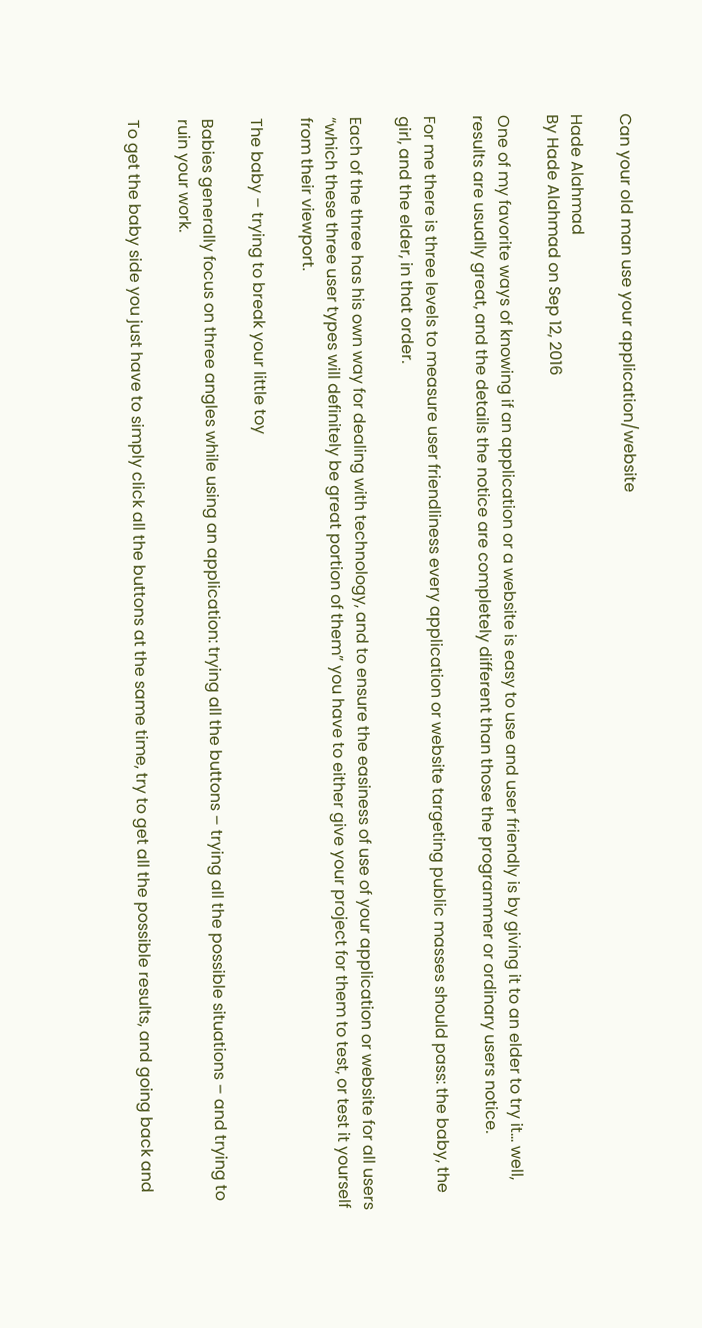Can your old man use your application/website

Hade Alahmad
By Hade Alahmad on Sep 12, 2016

One of my favorite ways of knowing if an application or a website is easy to use and user friendly is by giving it to an elder to try it… well, results are usually great, and the details the notice are completely different than those the programmer or ordinary users notice.

For me there is three levels to measure user friendliness every application or website targeting public masses should pass: the baby, the girl, and the elder, in that order.

Each of the three has his own way for dealing with technology, and to ensure the easiness of use of your application or website for all users “which these three user types will definitely be great portion of them” you have to either give your project for them to test, or test it yourself from their viewport.

The baby – trying to break your little toy

Babies generally focus on three angles while using an application: trying all the buttons – trying all the possible situations – and trying to ruin your work.

To get the baby side you just have to simply click all the buttons at the same time, try to get all the possible results, and going back and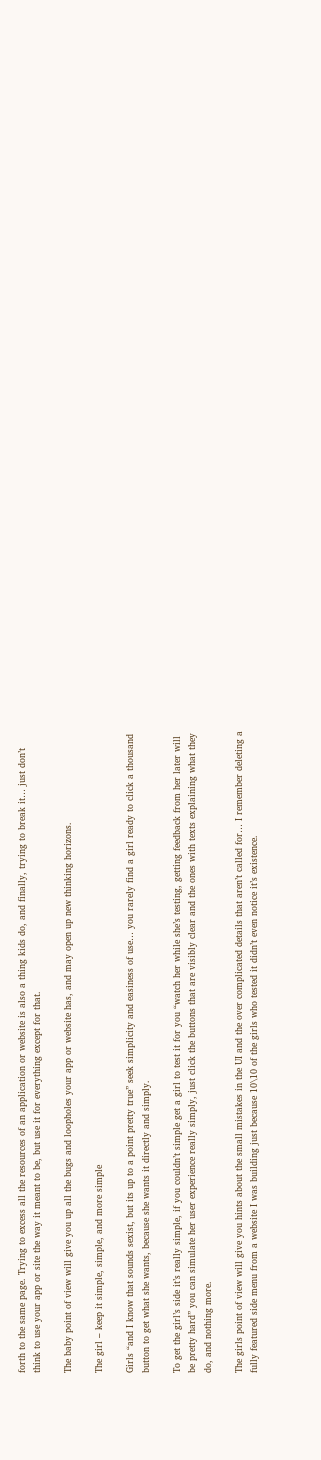forth to the same page. Trying to excess all the resources of an application or website is also a thing kids do, and finally, trying to break it… just don’t think to use your app or site the way it meant to be, but use it for everything except for that.

The baby point of view will give you up all the bugs and loopholes your app or website has, and may open up new thinking horizons.

The girl – keep it simple, simple, and more simple

Girls “and I know that sounds sexist, but its up to a point pretty true” seek simplicity and easiness of use… you rarely find a girl ready to click a thousand button to get what she wants, because she wants it directly and simply.

To get the girl’s side it’s really simple, if you couldn’t simple get a girl to test it for you “watch her while she’s testing, getting feedback from her later will be pretty hard” you can simulate her user experience really simply, just click the buttons that are visibly clear and the ones with texts explaining what they do, and nothing more.

The girls point of view will give you hints about the small mistakes in the UI and the over complicated details that aren’t called for… I remember deleting a fully featured side menu from a website I was building just because 10\10 of the girls who tested it didn’t even notice it’s existence.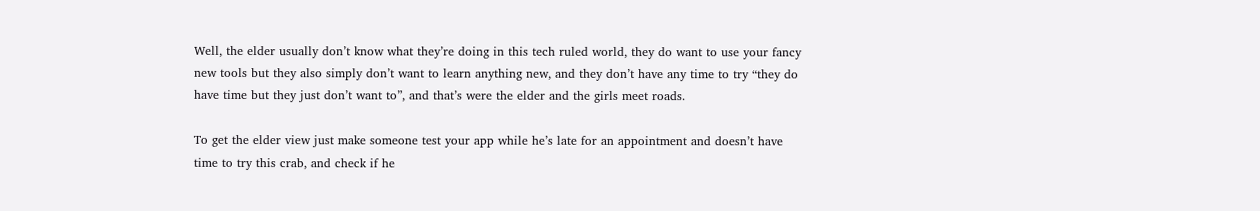Well, the elder usually don’t know what they’re doing in this tech ruled world, they do want to use your fancy new tools but they also simply don’t want to learn anything new, and they don’t have any time to try “they do have time but they just don’t want to”, and that’s were the elder and the girls meet roads.

To get the elder view just make someone test your app while he’s late for an appointment and doesn’t have time to try this crab, and check if he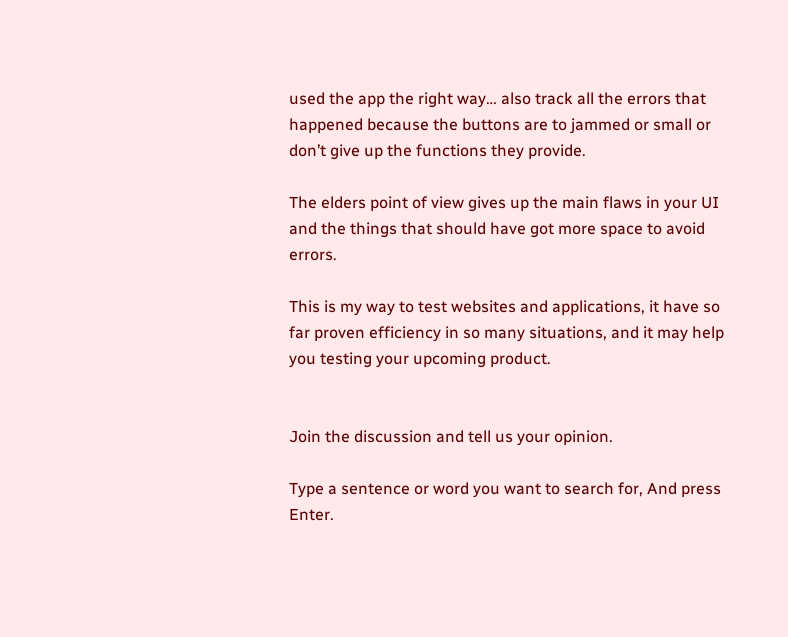used the app the right way… also track all the errors that happened because the buttons are to jammed or small or don’t give up the functions they provide.

The elders point of view gives up the main flaws in your UI and the things that should have got more space to avoid errors.

This is my way to test websites and applications, it have so far proven efficiency in so many situations, and it may help you testing your upcoming product.


Join the discussion and tell us your opinion.

Type a sentence or word you want to search for, And press Enter.